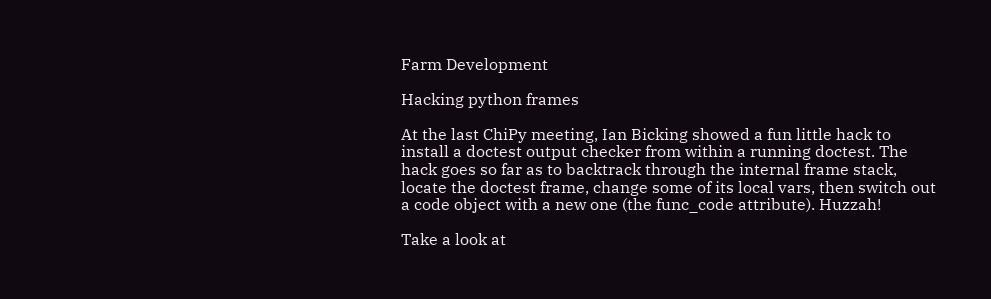Farm Development

Hacking python frames

At the last ChiPy meeting, Ian Bicking showed a fun little hack to install a doctest output checker from within a running doctest. The hack goes so far as to backtrack through the internal frame stack, locate the doctest frame, change some of its local vars, then switch out a code object with a new one (the func_code attribute). Huzzah!

Take a look at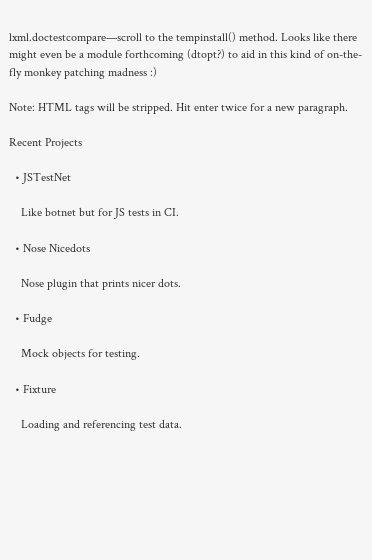lxml.doctestcompare—scroll to the tempinstall() method. Looks like there might even be a module forthcoming (dtopt?) to aid in this kind of on-the-fly monkey patching madness :)

Note: HTML tags will be stripped. Hit enter twice for a new paragraph.

Recent Projects

  • JSTestNet

    Like botnet but for JS tests in CI.

  • Nose Nicedots

    Nose plugin that prints nicer dots.

  • Fudge

    Mock objects for testing.

  • Fixture

    Loading and referencing test data.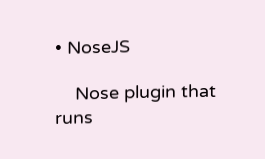• NoseJS

    Nose plugin that runs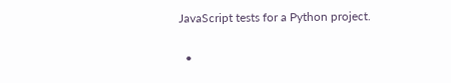JavaScript tests for a Python project.

  •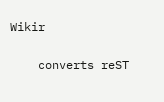Wikir

    converts reST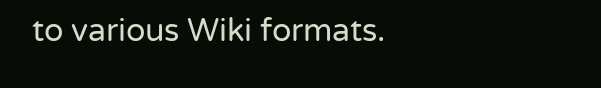to various Wiki formats.